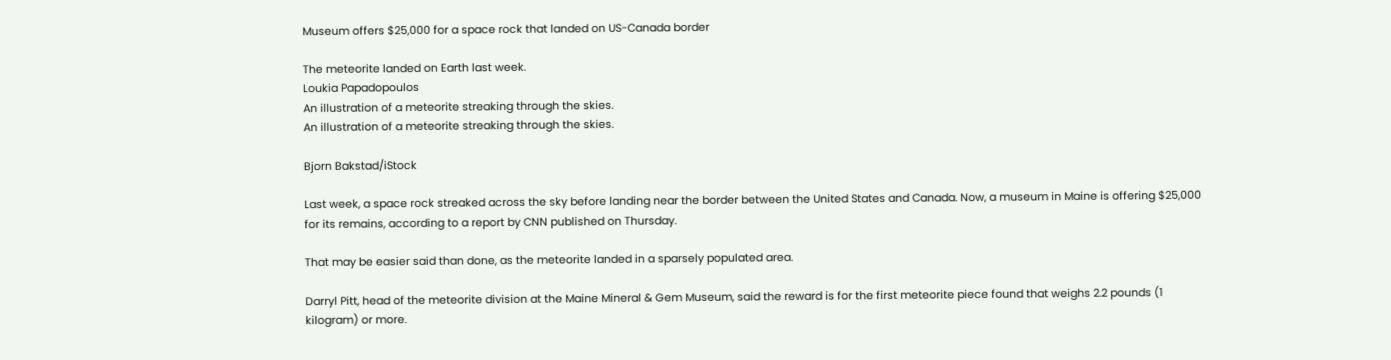Museum offers $25,000 for a space rock that landed on US-Canada border

The meteorite landed on Earth last week.
Loukia Papadopoulos
An illustration of a meteorite streaking through the skies.
An illustration of a meteorite streaking through the skies.

Bjorn Bakstad/iStock

Last week, a space rock streaked across the sky before landing near the border between the United States and Canada. Now, a museum in Maine is offering $25,000 for its remains, according to a report by CNN published on Thursday.

That may be easier said than done, as the meteorite landed in a sparsely populated area.

Darryl Pitt, head of the meteorite division at the Maine Mineral & Gem Museum, said the reward is for the first meteorite piece found that weighs 2.2 pounds (1 kilogram) or more.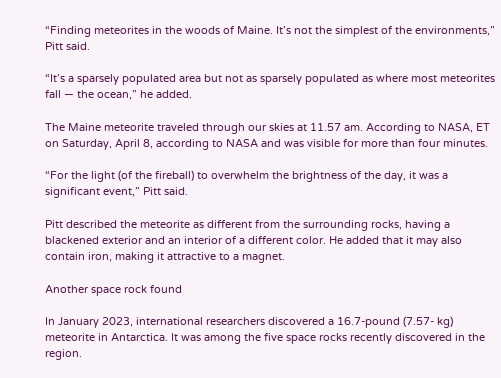“Finding meteorites in the woods of Maine. It’s not the simplest of the environments,” Pitt said.

“It’s a sparsely populated area but not as sparsely populated as where most meteorites fall — the ocean,” he added.

The Maine meteorite traveled through our skies at 11.57 am. According to NASA, ET on Saturday, April 8, according to NASA and was visible for more than four minutes.

“For the light (of the fireball) to overwhelm the brightness of the day, it was a significant event,” Pitt said.

Pitt described the meteorite as different from the surrounding rocks, having a blackened exterior and an interior of a different color. He added that it may also contain iron, making it attractive to a magnet.

Another space rock found

In January 2023, international researchers discovered a 16.7-pound (7.57- kg) meteorite in Antarctica. It was among the five space rocks recently discovered in the region.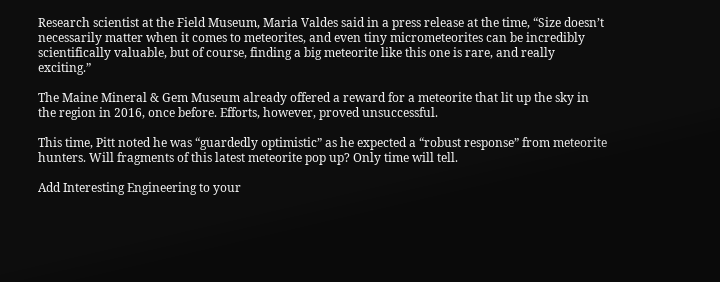Research scientist at the Field Museum, Maria Valdes said in a press release at the time, “Size doesn’t necessarily matter when it comes to meteorites, and even tiny micrometeorites can be incredibly scientifically valuable, but of course, finding a big meteorite like this one is rare, and really exciting.”

The Maine Mineral & Gem Museum already offered a reward for a meteorite that lit up the sky in the region in 2016, once before. Efforts, however, proved unsuccessful.

This time, Pitt noted he was “guardedly optimistic” as he expected a “robust response” from meteorite hunters. Will fragments of this latest meteorite pop up? Only time will tell.

Add Interesting Engineering to your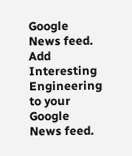Google News feed.
Add Interesting Engineering to your Google News feed.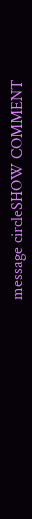message circleSHOW COMMENT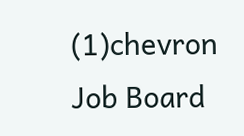(1)chevron
Job Board